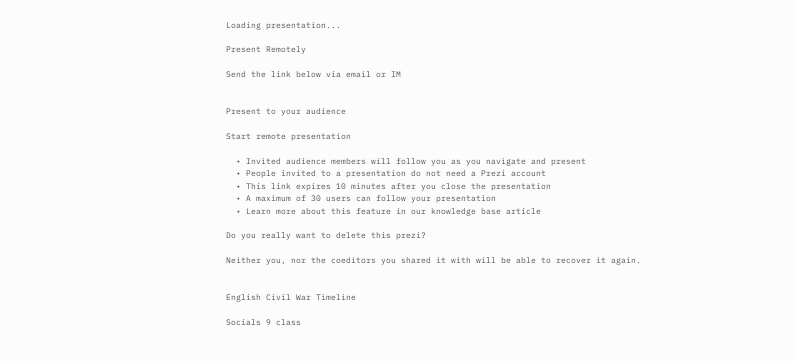Loading presentation...

Present Remotely

Send the link below via email or IM


Present to your audience

Start remote presentation

  • Invited audience members will follow you as you navigate and present
  • People invited to a presentation do not need a Prezi account
  • This link expires 10 minutes after you close the presentation
  • A maximum of 30 users can follow your presentation
  • Learn more about this feature in our knowledge base article

Do you really want to delete this prezi?

Neither you, nor the coeditors you shared it with will be able to recover it again.


English Civil War Timeline

Socials 9 class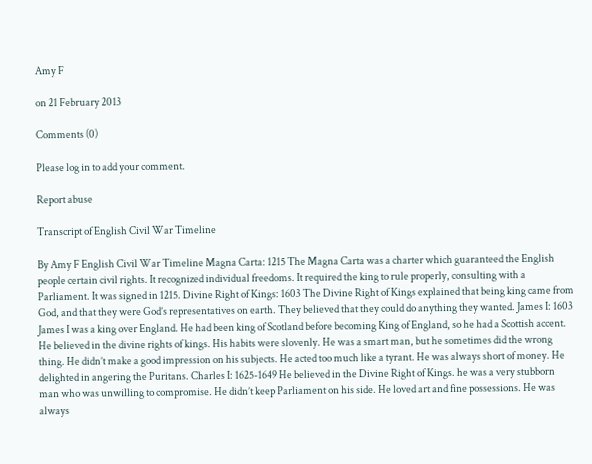Amy F

on 21 February 2013

Comments (0)

Please log in to add your comment.

Report abuse

Transcript of English Civil War Timeline

By Amy F English Civil War Timeline Magna Carta: 1215 The Magna Carta was a charter which guaranteed the English people certain civil rights. It recognized individual freedoms. It required the king to rule properly, consulting with a Parliament. It was signed in 1215. Divine Right of Kings: 1603 The Divine Right of Kings explained that being king came from God, and that they were God’s representatives on earth. They believed that they could do anything they wanted. James I: 1603 James I was a king over England. He had been king of Scotland before becoming King of England, so he had a Scottish accent. He believed in the divine rights of kings. His habits were slovenly. He was a smart man, but he sometimes did the wrong thing. He didn’t make a good impression on his subjects. He acted too much like a tyrant. He was always short of money. He delighted in angering the Puritans. Charles I: 1625-1649 He believed in the Divine Right of Kings. he was a very stubborn man who was unwilling to compromise. He didn’t keep Parliament on his side. He loved art and fine possessions. He was always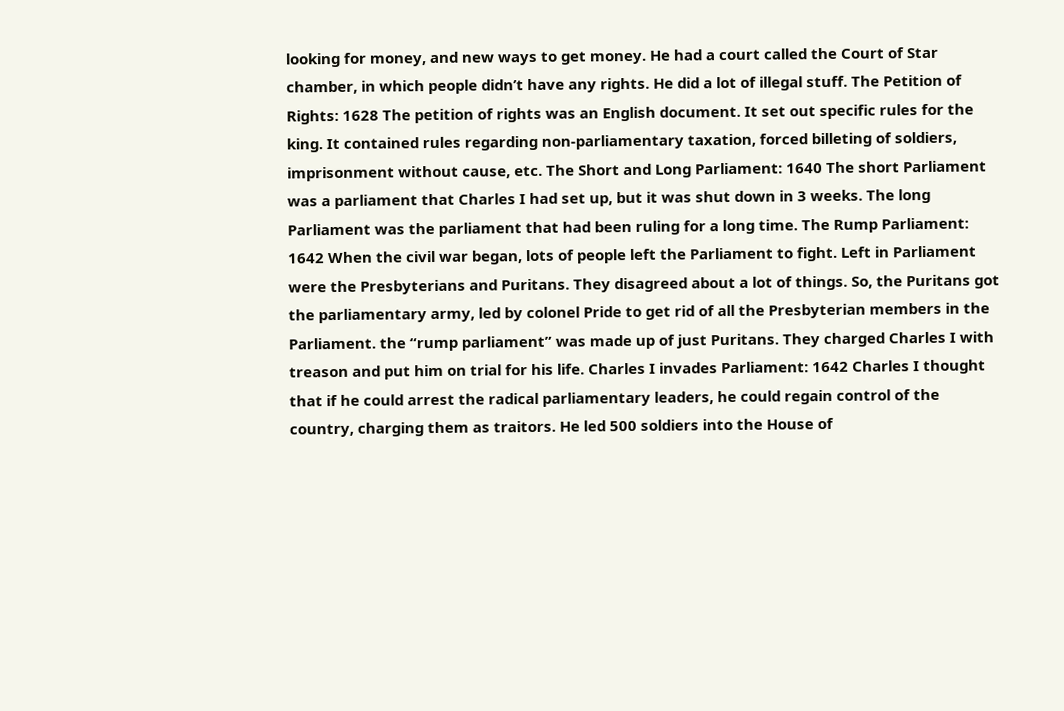looking for money, and new ways to get money. He had a court called the Court of Star chamber, in which people didn’t have any rights. He did a lot of illegal stuff. The Petition of Rights: 1628 The petition of rights was an English document. It set out specific rules for the king. It contained rules regarding non-parliamentary taxation, forced billeting of soldiers, imprisonment without cause, etc. The Short and Long Parliament: 1640 The short Parliament was a parliament that Charles I had set up, but it was shut down in 3 weeks. The long Parliament was the parliament that had been ruling for a long time. The Rump Parliament: 1642 When the civil war began, lots of people left the Parliament to fight. Left in Parliament were the Presbyterians and Puritans. They disagreed about a lot of things. So, the Puritans got the parliamentary army, led by colonel Pride to get rid of all the Presbyterian members in the Parliament. the “rump parliament” was made up of just Puritans. They charged Charles I with treason and put him on trial for his life. Charles I invades Parliament: 1642 Charles I thought that if he could arrest the radical parliamentary leaders, he could regain control of the country, charging them as traitors. He led 500 soldiers into the House of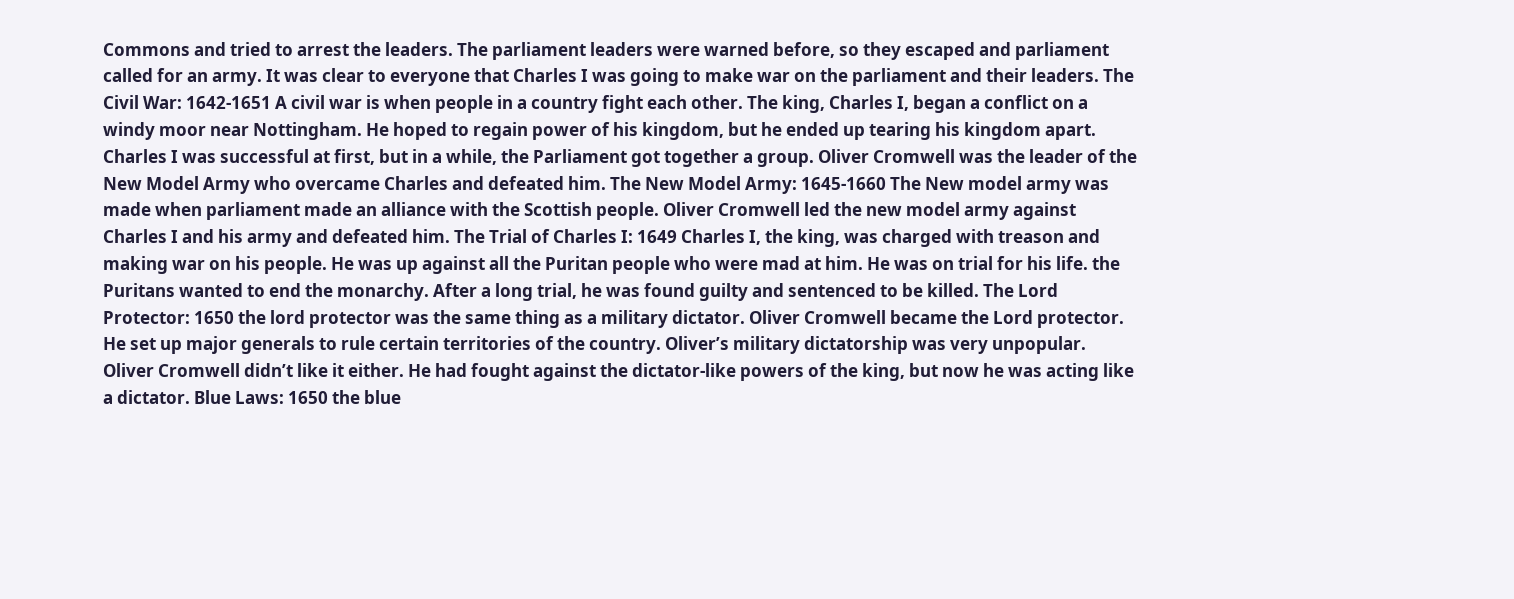Commons and tried to arrest the leaders. The parliament leaders were warned before, so they escaped and parliament called for an army. It was clear to everyone that Charles I was going to make war on the parliament and their leaders. The Civil War: 1642-1651 A civil war is when people in a country fight each other. The king, Charles I, began a conflict on a windy moor near Nottingham. He hoped to regain power of his kingdom, but he ended up tearing his kingdom apart. Charles I was successful at first, but in a while, the Parliament got together a group. Oliver Cromwell was the leader of the New Model Army who overcame Charles and defeated him. The New Model Army: 1645-1660 The New model army was made when parliament made an alliance with the Scottish people. Oliver Cromwell led the new model army against Charles I and his army and defeated him. The Trial of Charles I: 1649 Charles I, the king, was charged with treason and making war on his people. He was up against all the Puritan people who were mad at him. He was on trial for his life. the Puritans wanted to end the monarchy. After a long trial, he was found guilty and sentenced to be killed. The Lord Protector: 1650 the lord protector was the same thing as a military dictator. Oliver Cromwell became the Lord protector. He set up major generals to rule certain territories of the country. Oliver’s military dictatorship was very unpopular. Oliver Cromwell didn’t like it either. He had fought against the dictator-like powers of the king, but now he was acting like a dictator. Blue Laws: 1650 the blue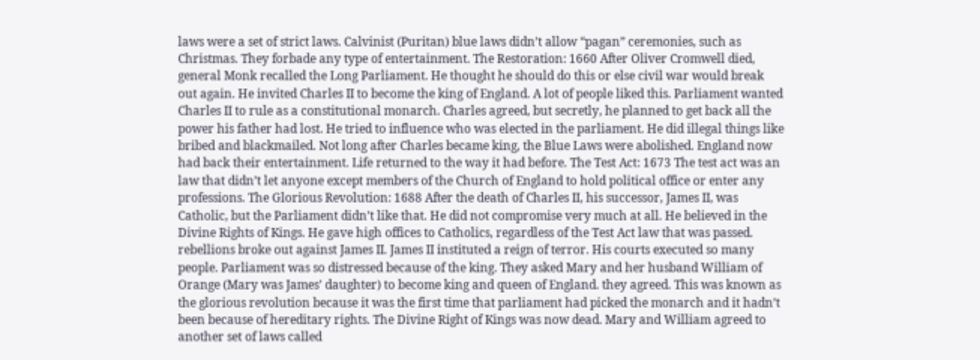laws were a set of strict laws. Calvinist (Puritan) blue laws didn’t allow “pagan” ceremonies, such as Christmas. They forbade any type of entertainment. The Restoration: 1660 After Oliver Cromwell died, general Monk recalled the Long Parliament. He thought he should do this or else civil war would break out again. He invited Charles II to become the king of England. A lot of people liked this. Parliament wanted Charles II to rule as a constitutional monarch. Charles agreed, but secretly, he planned to get back all the power his father had lost. He tried to influence who was elected in the parliament. He did illegal things like bribed and blackmailed. Not long after Charles became king, the Blue Laws were abolished. England now had back their entertainment. Life returned to the way it had before. The Test Act: 1673 The test act was an law that didn’t let anyone except members of the Church of England to hold political office or enter any professions. The Glorious Revolution: 1688 After the death of Charles II, his successor, James II, was Catholic, but the Parliament didn’t like that. He did not compromise very much at all. He believed in the Divine Rights of Kings. He gave high offices to Catholics, regardless of the Test Act law that was passed. rebellions broke out against James II. James II instituted a reign of terror. His courts executed so many people. Parliament was so distressed because of the king. They asked Mary and her husband William of Orange (Mary was James’ daughter) to become king and queen of England. they agreed. This was known as the glorious revolution because it was the first time that parliament had picked the monarch and it hadn’t been because of hereditary rights. The Divine Right of Kings was now dead. Mary and William agreed to another set of laws called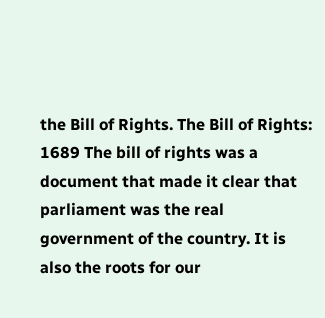the Bill of Rights. The Bill of Rights: 1689 The bill of rights was a document that made it clear that parliament was the real government of the country. It is also the roots for our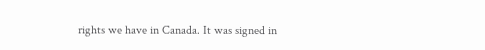rights we have in Canada. It was signed in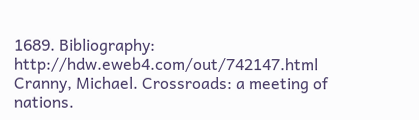1689. Bibliography: http://hdw.eweb4.com/out/742147.html
Cranny, Michael. Crossroads: a meeting of nations.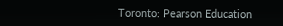Toronto: Pearson Education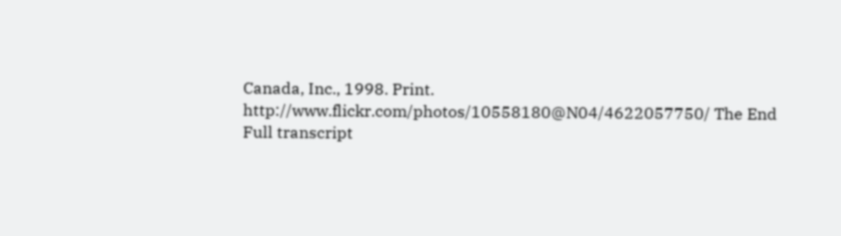Canada, Inc., 1998. Print.
http://www.flickr.com/photos/10558180@N04/4622057750/ The End
Full transcript